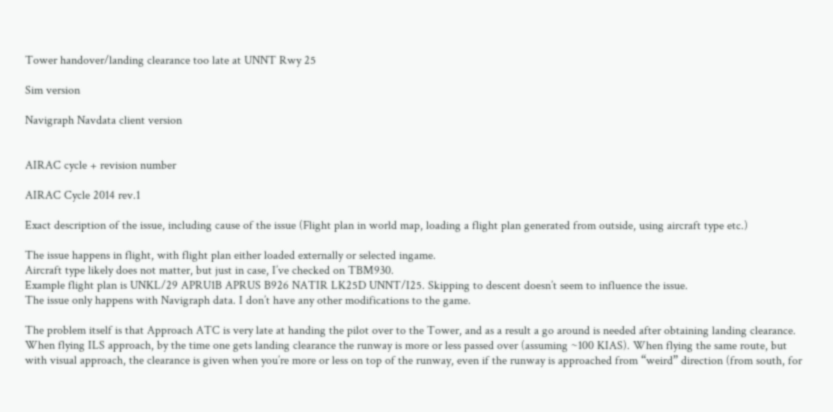Tower handover/landing clearance too late at UNNT Rwy 25

Sim version

Navigraph Navdata client version


AIRAC cycle + revision number

AIRAC Cycle 2014 rev.1

Exact description of the issue, including cause of the issue (Flight plan in world map, loading a flight plan generated from outside, using aircraft type etc.)

The issue happens in flight, with flight plan either loaded externally or selected ingame.
Aircraft type likely does not matter, but just in case, I’ve checked on TBM930.
Example flight plan is UNKL/29 APRU1B APRUS B926 NATIR LK25D UNNT/I25. Skipping to descent doesn’t seem to influence the issue.
The issue only happens with Navigraph data. I don’t have any other modifications to the game.

The problem itself is that Approach ATC is very late at handing the pilot over to the Tower, and as a result a go around is needed after obtaining landing clearance. When flying ILS approach, by the time one gets landing clearance the runway is more or less passed over (assuming ~100 KIAS). When flying the same route, but with visual approach, the clearance is given when you’re more or less on top of the runway, even if the runway is approached from “weird” direction (from south, for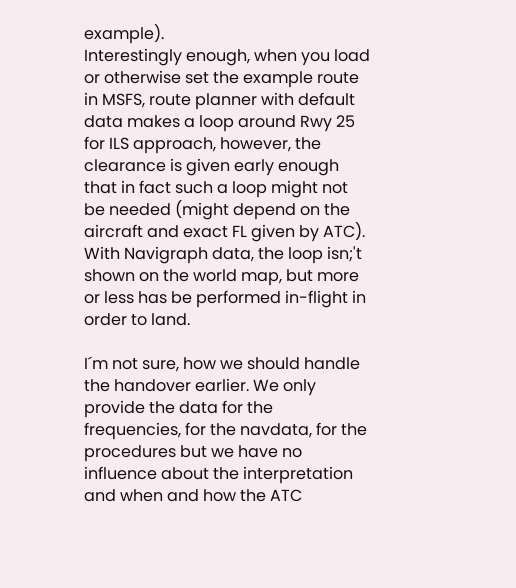example).
Interestingly enough, when you load or otherwise set the example route in MSFS, route planner with default data makes a loop around Rwy 25 for ILS approach, however, the clearance is given early enough that in fact such a loop might not be needed (might depend on the aircraft and exact FL given by ATC). With Navigraph data, the loop isn;'t shown on the world map, but more or less has be performed in-flight in order to land.

I´m not sure, how we should handle the handover earlier. We only provide the data for the frequencies, for the navdata, for the procedures but we have no influence about the interpretation and when and how the ATC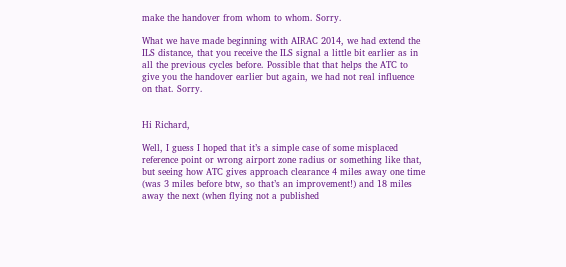make the handover from whom to whom. Sorry.

What we have made beginning with AIRAC 2014, we had extend the ILS distance, that you receive the ILS signal a little bit earlier as in all the previous cycles before. Possible that that helps the ATC to give you the handover earlier but again, we had not real influence on that. Sorry.


Hi Richard,

Well, I guess I hoped that it’s a simple case of some misplaced reference point or wrong airport zone radius or something like that, but seeing how ATC gives approach clearance 4 miles away one time (was 3 miles before btw, so that’s an improvement!) and 18 miles away the next (when flying not a published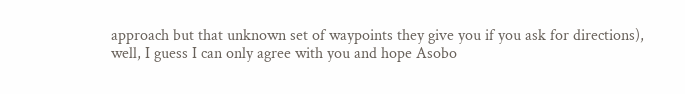approach but that unknown set of waypoints they give you if you ask for directions), well, I guess I can only agree with you and hope Asobo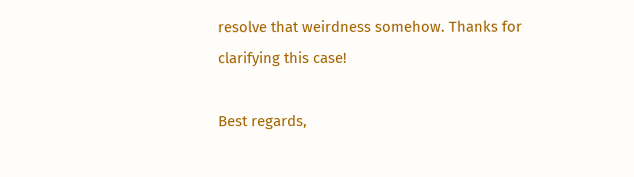resolve that weirdness somehow. Thanks for clarifying this case!

Best regards,